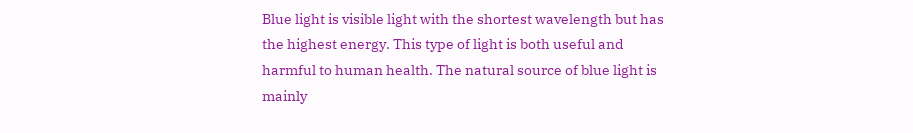Blue light is visible light with the shortest wavelength but has the highest energy. This type of light is both useful and harmful to human health. The natural source of blue light is mainly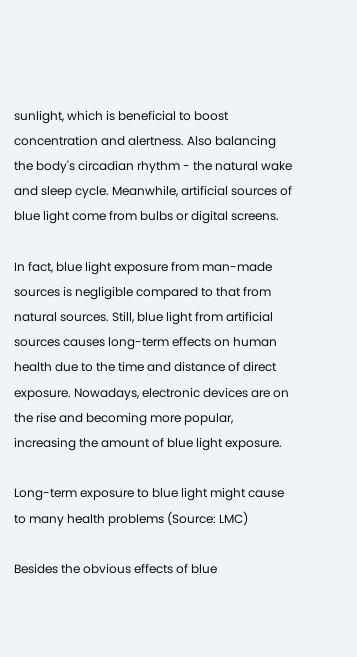sunlight, which is beneficial to boost concentration and alertness. Also balancing the body's circadian rhythm - the natural wake and sleep cycle. Meanwhile, artificial sources of blue light come from bulbs or digital screens.

In fact, blue light exposure from man-made sources is negligible compared to that from natural sources. Still, blue light from artificial sources causes long-term effects on human health due to the time and distance of direct exposure. Nowadays, electronic devices are on the rise and becoming more popular, increasing the amount of blue light exposure.

Long-term exposure to blue light might cause to many health problems (Source: LMC)

Besides the obvious effects of blue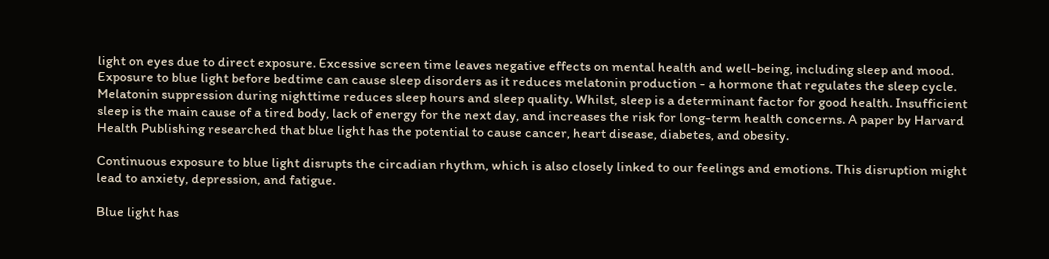light on eyes due to direct exposure. Excessive screen time leaves negative effects on mental health and well-being, including sleep and mood. Exposure to blue light before bedtime can cause sleep disorders as it reduces melatonin production - a hormone that regulates the sleep cycle. Melatonin suppression during nighttime reduces sleep hours and sleep quality. Whilst, sleep is a determinant factor for good health. Insufficient sleep is the main cause of a tired body, lack of energy for the next day, and increases the risk for long-term health concerns. A paper by Harvard Health Publishing researched that blue light has the potential to cause cancer, heart disease, diabetes, and obesity.

Continuous exposure to blue light disrupts the circadian rhythm, which is also closely linked to our feelings and emotions. This disruption might lead to anxiety, depression, and fatigue.

Blue light has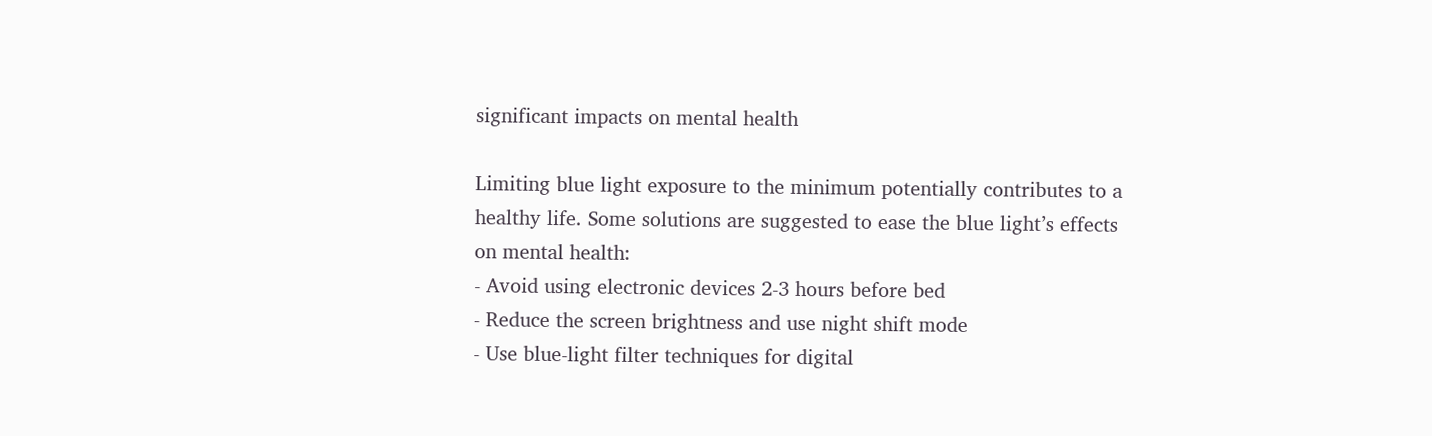significant impacts on mental health

Limiting blue light exposure to the minimum potentially contributes to a healthy life. Some solutions are suggested to ease the blue light’s effects on mental health:
- Avoid using electronic devices 2-3 hours before bed
- Reduce the screen brightness and use night shift mode
- Use blue-light filter techniques for digital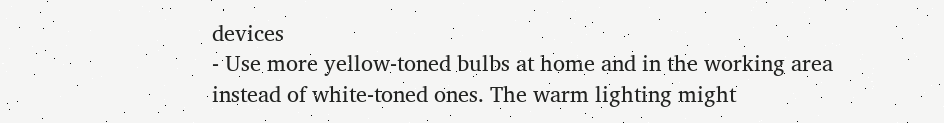devices
- Use more yellow-toned bulbs at home and in the working area instead of white-toned ones. The warm lighting might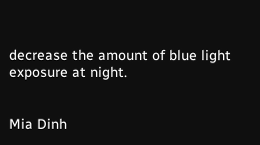decrease the amount of blue light exposure at night.


Mia Dinh